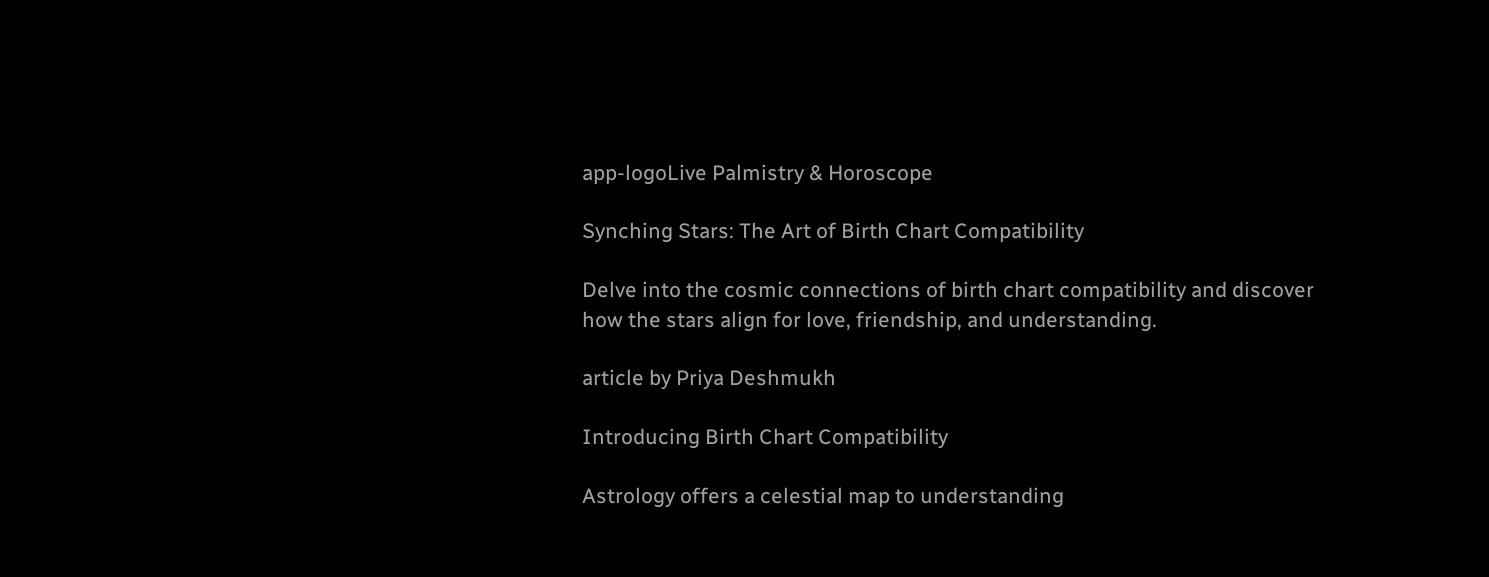app-logoLive Palmistry & Horoscope

Synching Stars: The Art of Birth Chart Compatibility

Delve into the cosmic connections of birth chart compatibility and discover how the stars align for love, friendship, and understanding.

article by Priya Deshmukh

Introducing Birth Chart Compatibility

Astrology offers a celestial map to understanding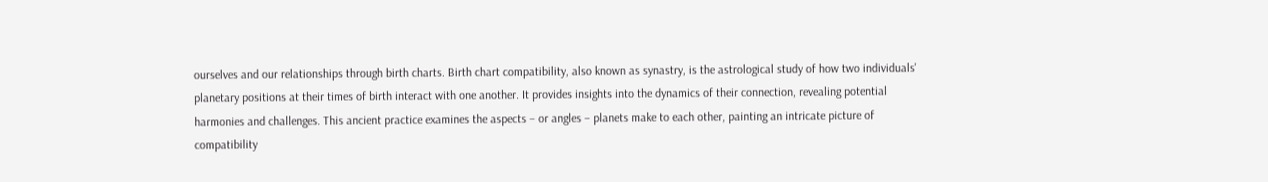ourselves and our relationships through birth charts. Birth chart compatibility, also known as synastry, is the astrological study of how two individuals' planetary positions at their times of birth interact with one another. It provides insights into the dynamics of their connection, revealing potential harmonies and challenges. This ancient practice examines the aspects – or angles – planets make to each other, painting an intricate picture of compatibility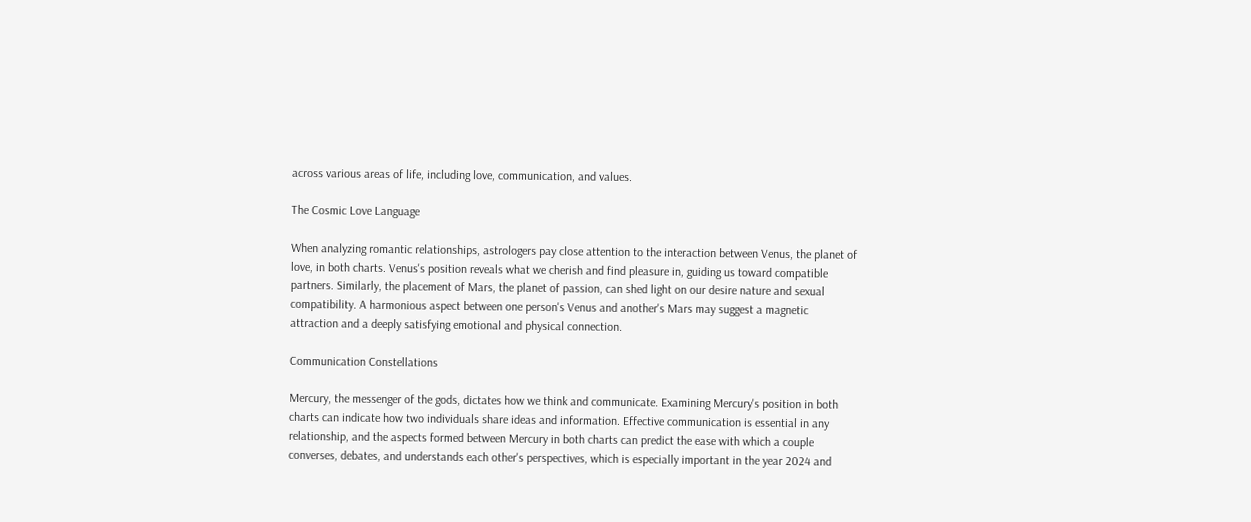across various areas of life, including love, communication, and values.

The Cosmic Love Language

When analyzing romantic relationships, astrologers pay close attention to the interaction between Venus, the planet of love, in both charts. Venus's position reveals what we cherish and find pleasure in, guiding us toward compatible partners. Similarly, the placement of Mars, the planet of passion, can shed light on our desire nature and sexual compatibility. A harmonious aspect between one person's Venus and another's Mars may suggest a magnetic attraction and a deeply satisfying emotional and physical connection.

Communication Constellations

Mercury, the messenger of the gods, dictates how we think and communicate. Examining Mercury's position in both charts can indicate how two individuals share ideas and information. Effective communication is essential in any relationship, and the aspects formed between Mercury in both charts can predict the ease with which a couple converses, debates, and understands each other's perspectives, which is especially important in the year 2024 and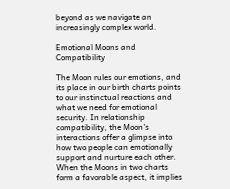beyond as we navigate an increasingly complex world.

Emotional Moons and Compatibility

The Moon rules our emotions, and its place in our birth charts points to our instinctual reactions and what we need for emotional security. In relationship compatibility, the Moon's interactions offer a glimpse into how two people can emotionally support and nurture each other. When the Moons in two charts form a favorable aspect, it implies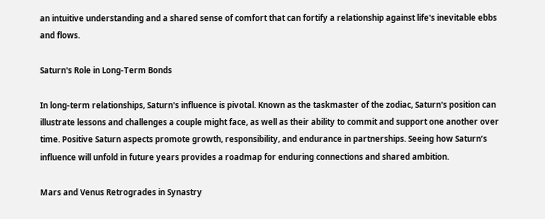an intuitive understanding and a shared sense of comfort that can fortify a relationship against life's inevitable ebbs and flows.

Saturn's Role in Long-Term Bonds

In long-term relationships, Saturn's influence is pivotal. Known as the taskmaster of the zodiac, Saturn's position can illustrate lessons and challenges a couple might face, as well as their ability to commit and support one another over time. Positive Saturn aspects promote growth, responsibility, and endurance in partnerships. Seeing how Saturn’s influence will unfold in future years provides a roadmap for enduring connections and shared ambition.

Mars and Venus Retrogrades in Synastry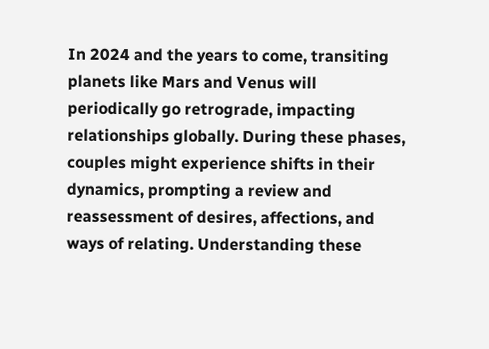In 2024 and the years to come, transiting planets like Mars and Venus will periodically go retrograde, impacting relationships globally. During these phases, couples might experience shifts in their dynamics, prompting a review and reassessment of desires, affections, and ways of relating. Understanding these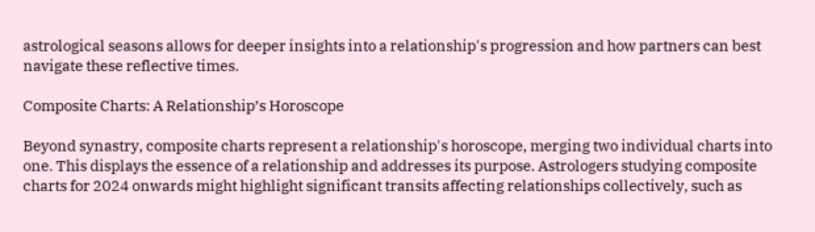astrological seasons allows for deeper insights into a relationship's progression and how partners can best navigate these reflective times.

Composite Charts: A Relationship’s Horoscope

Beyond synastry, composite charts represent a relationship's horoscope, merging two individual charts into one. This displays the essence of a relationship and addresses its purpose. Astrologers studying composite charts for 2024 onwards might highlight significant transits affecting relationships collectively, such as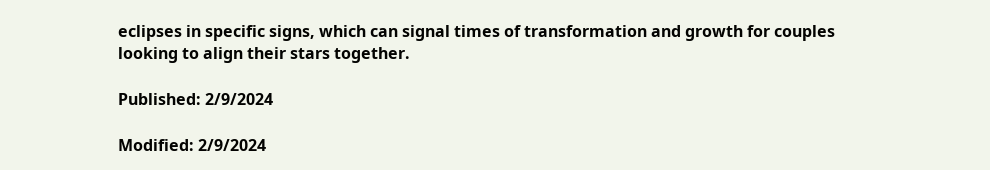eclipses in specific signs, which can signal times of transformation and growth for couples looking to align their stars together.

Published: 2/9/2024

Modified: 2/9/2024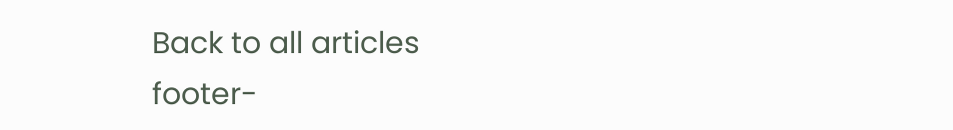Back to all articles
footer-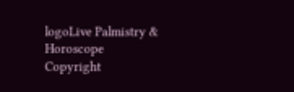logoLive Palmistry & Horoscope
Copyright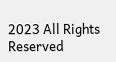2023 All Rights Reserved